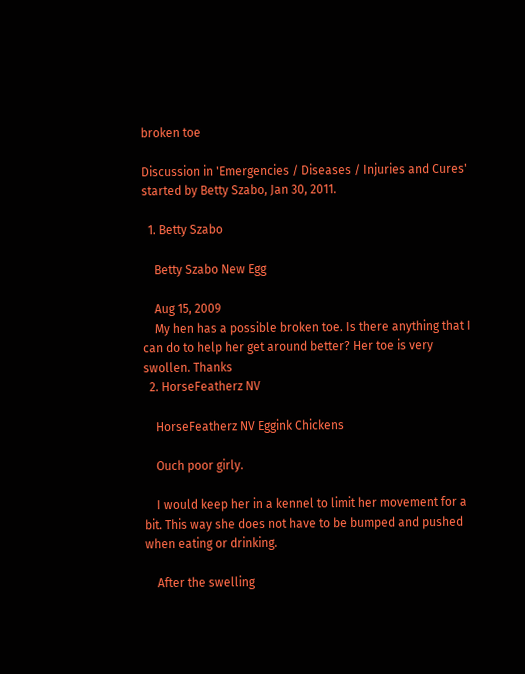broken toe

Discussion in 'Emergencies / Diseases / Injuries and Cures' started by Betty Szabo, Jan 30, 2011.

  1. Betty Szabo

    Betty Szabo New Egg

    Aug 15, 2009
    My hen has a possible broken toe. Is there anything that I can do to help her get around better? Her toe is very swollen. Thanks
  2. HorseFeatherz NV

    HorseFeatherz NV Eggink Chickens

    Ouch poor girly.

    I would keep her in a kennel to limit her movement for a bit. This way she does not have to be bumped and pushed when eating or drinking.

    After the swelling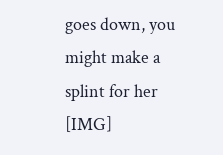goes down, you might make a splint for her [IMG]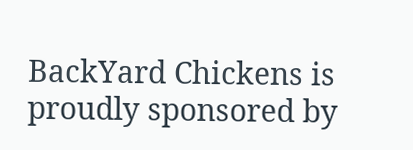BackYard Chickens is proudly sponsored by